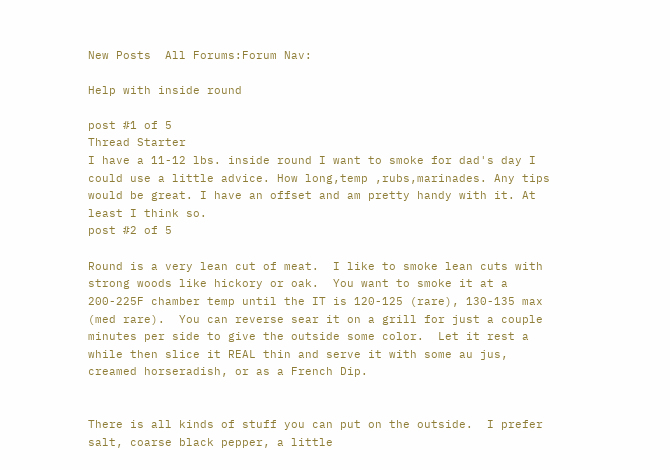New Posts  All Forums:Forum Nav:

Help with inside round

post #1 of 5
Thread Starter
I have a 11-12 lbs. inside round I want to smoke for dad's day I could use a little advice. How long,temp ,rubs,marinades. Any tips would be great. I have an offset and am pretty handy with it. At least I think so.
post #2 of 5

Round is a very lean cut of meat.  I like to smoke lean cuts with strong woods like hickory or oak.  You want to smoke it at a 200-225F chamber temp until the IT is 120-125 (rare), 130-135 max (med rare).  You can reverse sear it on a grill for just a couple minutes per side to give the outside some color.  Let it rest a while then slice it REAL thin and serve it with some au jus, creamed horseradish, or as a French Dip.


There is all kinds of stuff you can put on the outside.  I prefer salt, coarse black pepper, a little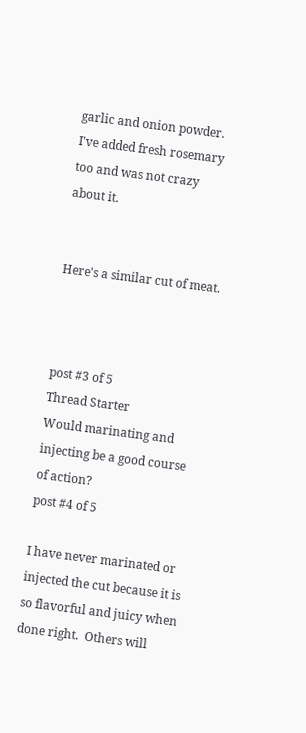garlic and onion powder.  I've added fresh rosemary too and was not crazy about it.


Here's a similar cut of meat.



post #3 of 5
Thread Starter
Would marinating and injecting be a good course of action?
post #4 of 5

I have never marinated or injected the cut because it is so flavorful and juicy when done right.  Others will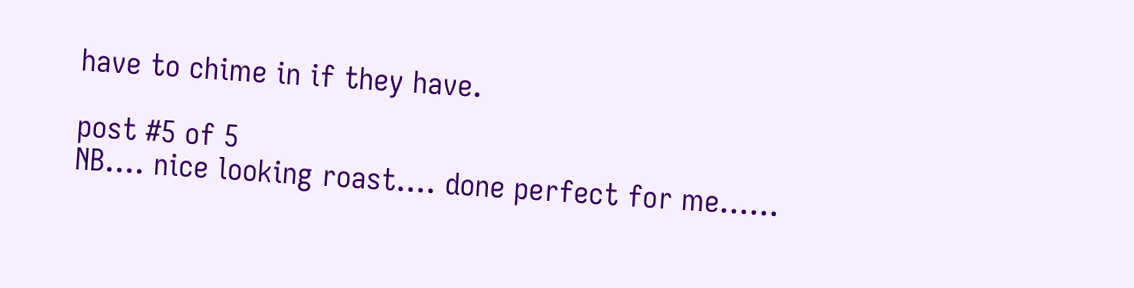have to chime in if they have.

post #5 of 5
NB.... nice looking roast.... done perfect for me......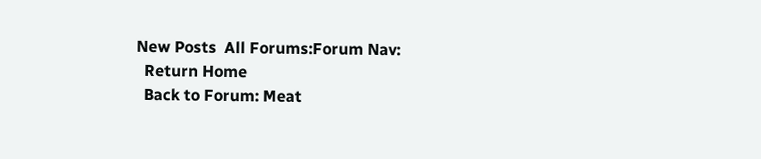New Posts  All Forums:Forum Nav:
  Return Home
  Back to Forum: Meat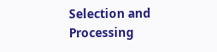Selection and Processing